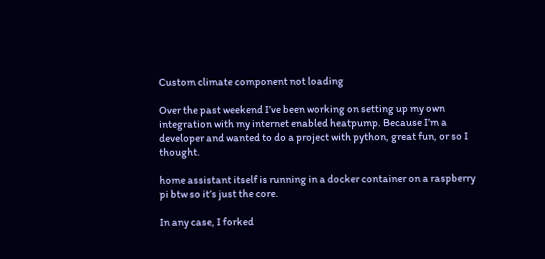Custom climate component not loading

Over the past weekend I’ve been working on setting up my own integration with my internet enabled heatpump. Because I’m a developer and wanted to do a project with python, great fun, or so I thought.

home assistant itself is running in a docker container on a raspberry pi btw so it’s just the core.

In any case, I forked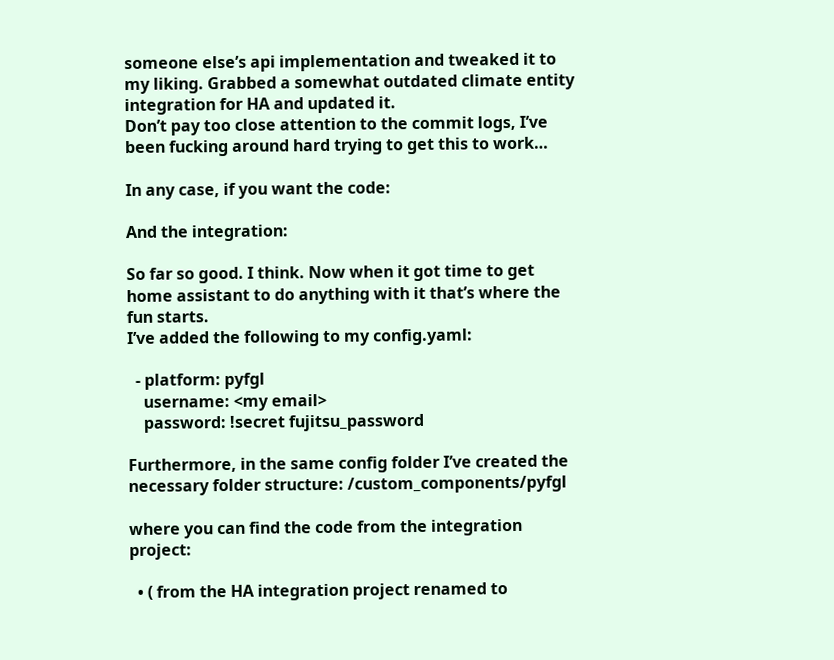someone else’s api implementation and tweaked it to my liking. Grabbed a somewhat outdated climate entity integration for HA and updated it.
Don’t pay too close attention to the commit logs, I’ve been fucking around hard trying to get this to work…

In any case, if you want the code:

And the integration:

So far so good. I think. Now when it got time to get home assistant to do anything with it that’s where the fun starts.
I’ve added the following to my config.yaml:

  - platform: pyfgl
    username: <my email>
    password: !secret fujitsu_password

Furthermore, in the same config folder I’ve created the necessary folder structure: /custom_components/pyfgl

where you can find the code from the integration project:

  • ( from the HA integration project renamed to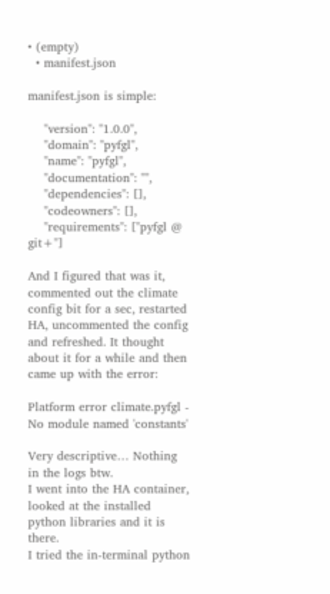• (empty)
  • manifest.json

manifest.json is simple:

    "version": "1.0.0",
    "domain": "pyfgl",
    "name": "pyfgl",
    "documentation": "",
    "dependencies": [],
    "codeowners": [],
    "requirements": ["pyfgl @ git+"]

And I figured that was it, commented out the climate config bit for a sec, restarted HA, uncommented the config and refreshed. It thought about it for a while and then came up with the error:

Platform error climate.pyfgl - No module named 'constants'

Very descriptive… Nothing in the logs btw.
I went into the HA container, looked at the installed python libraries and it is there.
I tried the in-terminal python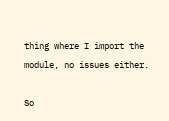thing where I import the module, no issues either.

So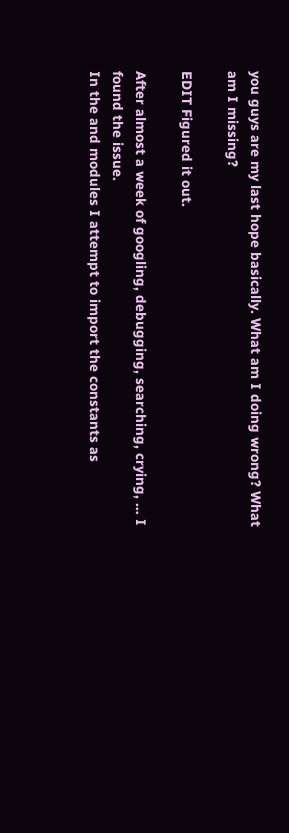you guys are my last hope basically. What am I doing wrong? What am I missing?

EDIT Figured it out.

After almost a week of googling, debugging, searching, crying, … I found the issue.
In the and modules I attempt to import the constants as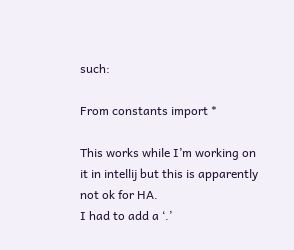such:

From constants import *

This works while I’m working on it in intellij but this is apparently not ok for HA.
I had to add a ‘.’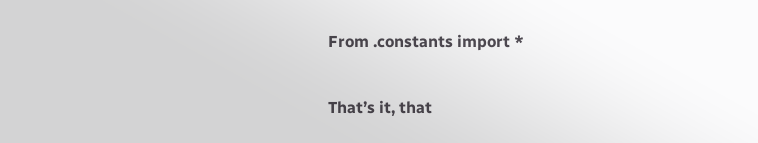From .constants import *

That’s it, that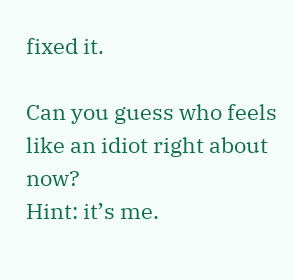fixed it.

Can you guess who feels like an idiot right about now?
Hint: it’s me.